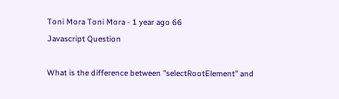Toni Mora Toni Mora - 1 year ago 66
Javascript Question

What is the difference between "selectRootElement" and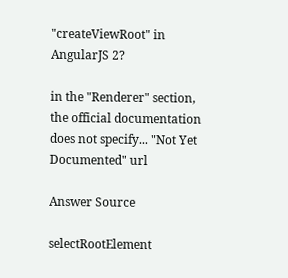"createViewRoot" in AngularJS 2?

in the "Renderer" section, the official documentation does not specify... "Not Yet Documented" url

Answer Source

selectRootElement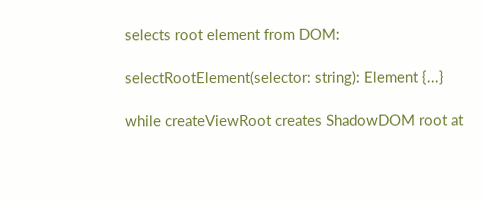selects root element from DOM:

selectRootElement(selector: string): Element {...}

while createViewRoot creates ShadowDOM root at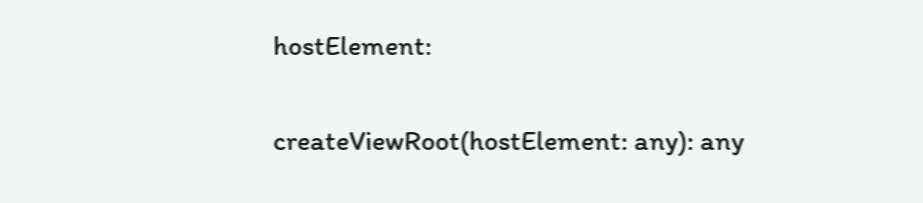hostElement:

createViewRoot(hostElement: any): any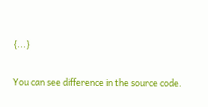{...}

You can see difference in the source code.